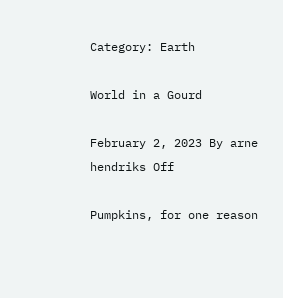Category: Earth

World in a Gourd

February 2, 2023 By arne hendriks Off

Pumpkins, for one reason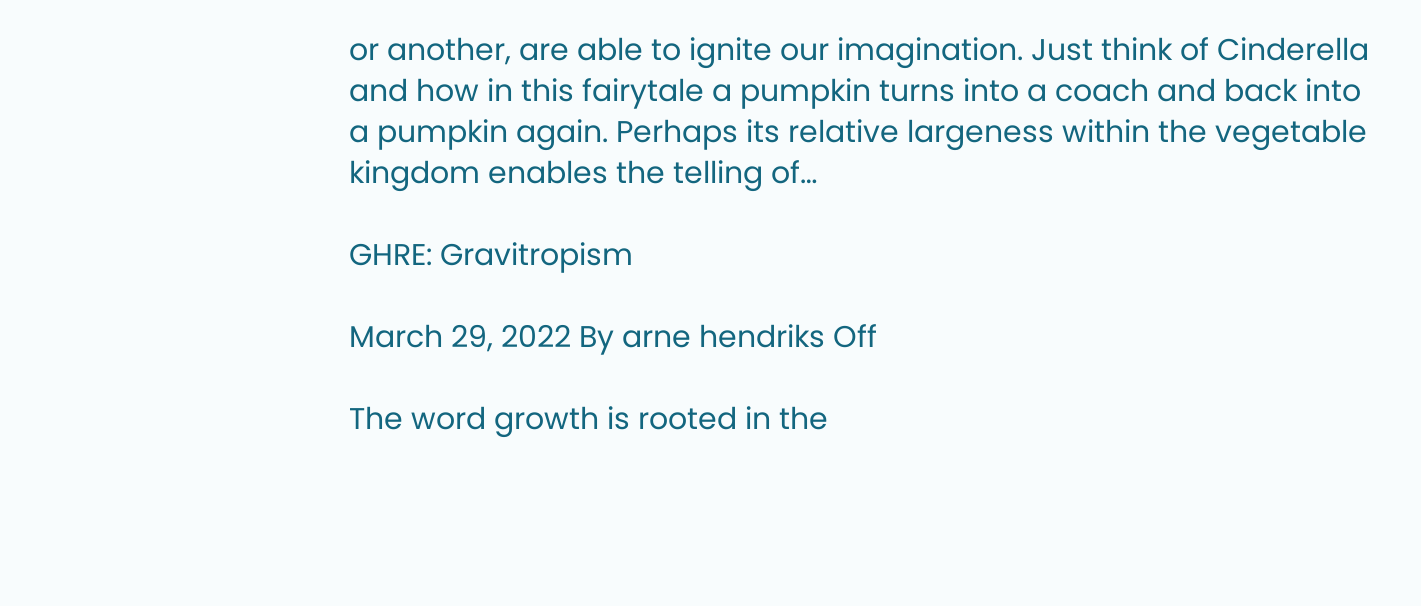or another, are able to ignite our imagination. Just think of Cinderella and how in this fairytale a pumpkin turns into a coach and back into a pumpkin again. Perhaps its relative largeness within the vegetable kingdom enables the telling of…

GHRE: Gravitropism

March 29, 2022 By arne hendriks Off

The word growth is rooted in the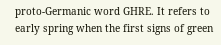proto-Germanic word GHRE. It refers to early spring when the first signs of green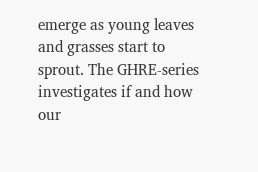emerge as young leaves and grasses start to sprout. The GHRE-series investigates if and how our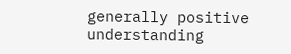generally positive understanding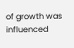of growth was influenced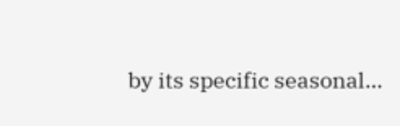by its specific seasonal…